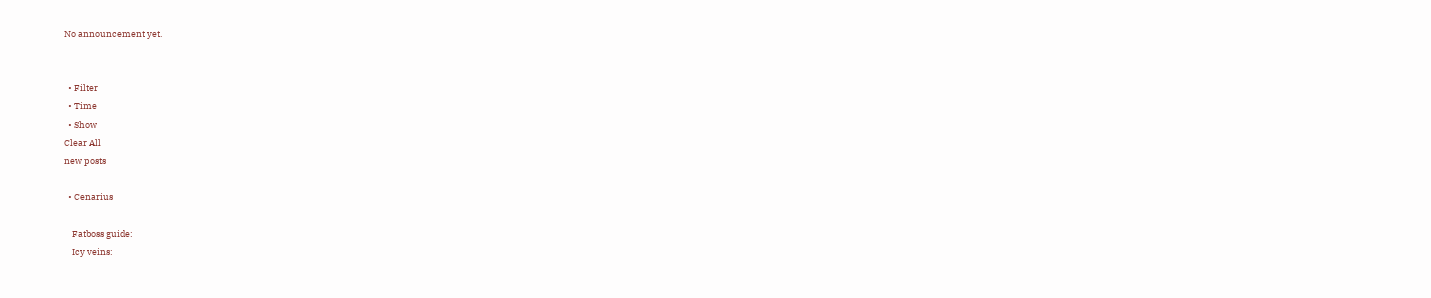No announcement yet.


  • Filter
  • Time
  • Show
Clear All
new posts

  • Cenarius

    Fatboss guide:
    Icy veins: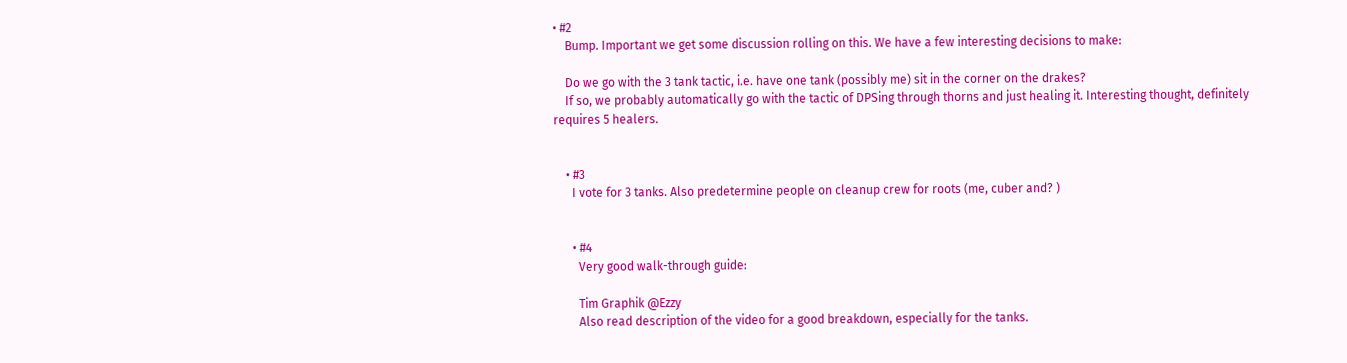• #2
    Bump. Important we get some discussion rolling on this. We have a few interesting decisions to make:

    Do we go with the 3 tank tactic, i.e. have one tank (possibly me) sit in the corner on the drakes?
    If so, we probably automatically go with the tactic of DPSing through thorns and just healing it. Interesting thought, definitely requires 5 healers.


    • #3
      I vote for 3 tanks. Also predetermine people on cleanup crew for roots (me, cuber and? )


      • #4
        Very good walk-through guide:

        Tim Graphik @Ezzy
        Also read description of the video for a good breakdown, especially for the tanks.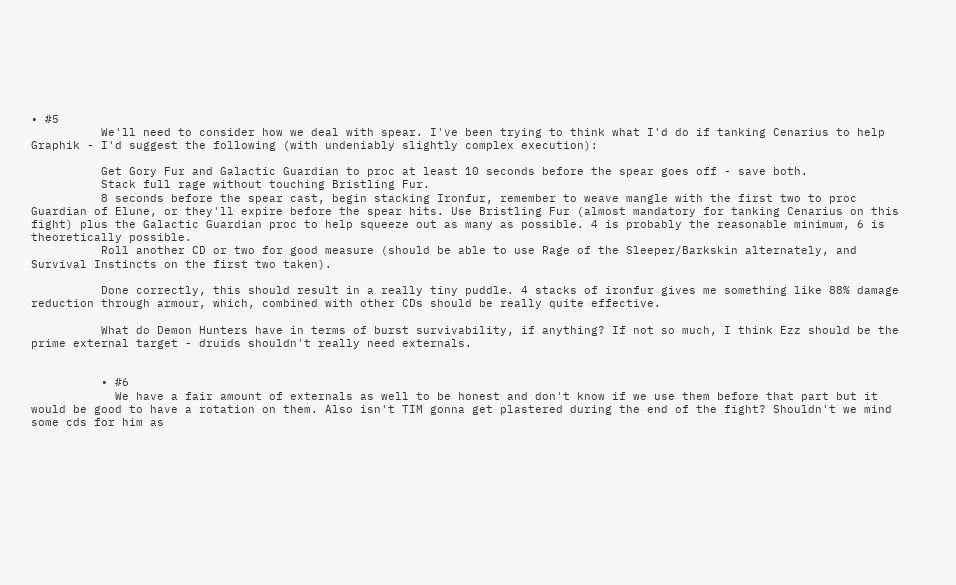• #5
          We'll need to consider how we deal with spear. I've been trying to think what I'd do if tanking Cenarius to help Graphik - I'd suggest the following (with undeniably slightly complex execution):

          Get Gory Fur and Galactic Guardian to proc at least 10 seconds before the spear goes off - save both.
          Stack full rage without touching Bristling Fur.
          8 seconds before the spear cast, begin stacking Ironfur, remember to weave mangle with the first two to proc Guardian of Elune, or they'll expire before the spear hits. Use Bristling Fur (almost mandatory for tanking Cenarius on this fight) plus the Galactic Guardian proc to help squeeze out as many as possible. 4 is probably the reasonable minimum, 6 is theoretically possible.
          Roll another CD or two for good measure (should be able to use Rage of the Sleeper/Barkskin alternately, and Survival Instincts on the first two taken).

          Done correctly, this should result in a really tiny puddle. 4 stacks of ironfur gives me something like 88% damage reduction through armour, which, combined with other CDs should be really quite effective.

          What do Demon Hunters have in terms of burst survivability, if anything? If not so much, I think Ezz should be the prime external target - druids shouldn't really need externals.


          • #6
            We have a fair amount of externals as well to be honest and don't know if we use them before that part but it would be good to have a rotation on them. Also isn't TIM gonna get plastered during the end of the fight? Shouldn't we mind some cds for him as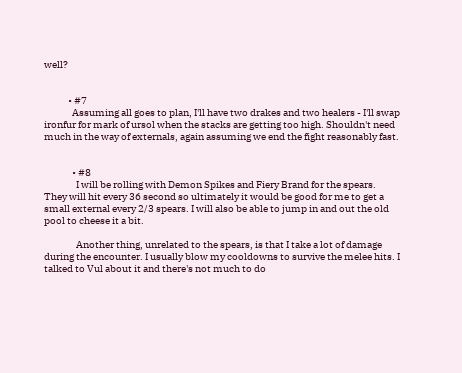well?


            • #7
              Assuming all goes to plan, I'll have two drakes and two healers - I'll swap ironfur for mark of ursol when the stacks are getting too high. Shouldn't need much in the way of externals, again assuming we end the fight reasonably fast.


              • #8
                I will be rolling with Demon Spikes and Fiery Brand for the spears. They will hit every 36 second so ultimately it would be good for me to get a small external every 2/3 spears. I will also be able to jump in and out the old pool to cheese it a bit.

                Another thing, unrelated to the spears, is that I take a lot of damage during the encounter. I usually blow my cooldowns to survive the melee hits. I talked to Vul about it and there's not much to do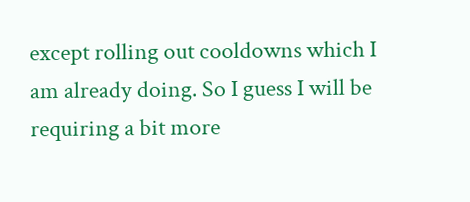except rolling out cooldowns which I am already doing. So I guess I will be requiring a bit more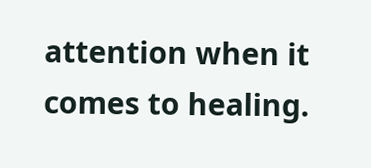attention when it comes to healing.